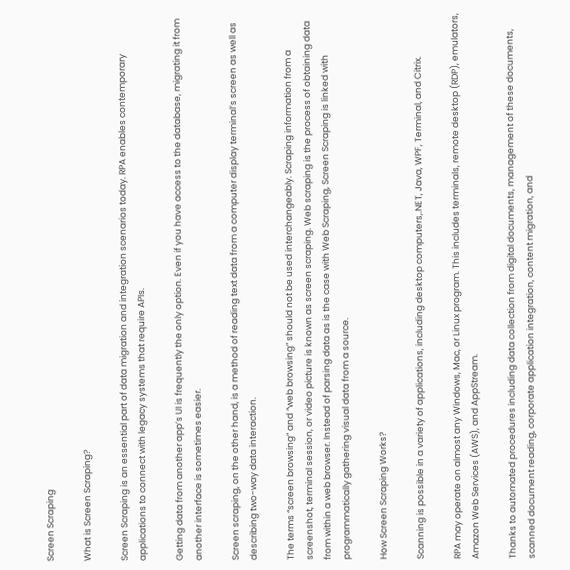Screen Scraping

What is Screen Scraping?

Screen Scraping is an essential part of data migration and integration scenarios today. RPA enables contemporary applications to connect with legacy systems that require APIs.

Getting data from another app’s UI is frequently the only option. Even if you have access to the database, migrating it from another interface is sometimes easier.

Screen scraping, on the other hand, is a method of reading text data from a computer display terminal’s screen as well as describing two-way data interaction.

The terms “screen browsing” and “web browsing” should not be used interchangeably. Scraping information from a screenshot, terminal session, or video picture is known as screen scraping. Web scraping is the process of obtaining data from within a web browser. Instead of parsing data as is the case with Web Scraping, Screen Scraping is linked with programmatically gathering visual data from a source.

How Screen Scraping Works?

Scanning is possible in a variety of applications, including desktop computers,.NET, Java, WPF, Terminal, and Citrix.

RPA may operate on almost any Windows, Mac, or Linux program. This includes terminals, remote desktop (RDP), emulators, Amazon Web Services (AWS), and AppStream.

Thanks to automated procedures including data collection from digital documents, management of these documents, scanned document reading, corporate application integration, content migration, and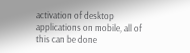activation of desktop applications on mobile, all of this can be done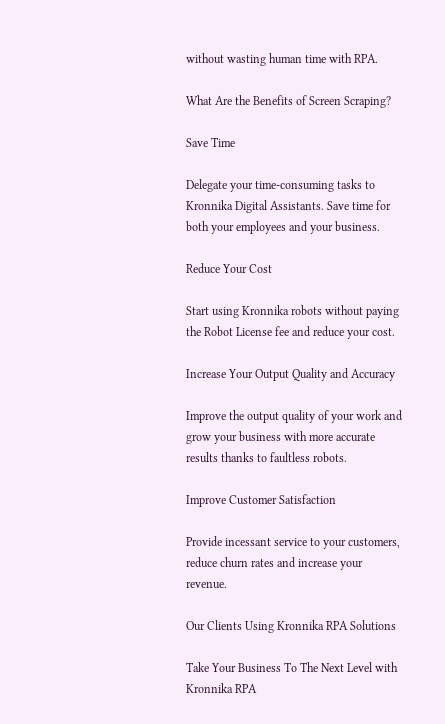without wasting human time with RPA.

What Are the Benefits of Screen Scraping?

Save Time

Delegate your time-consuming tasks to Kronnika Digital Assistants. Save time for both your employees and your business.

Reduce Your Cost

Start using Kronnika robots without paying the Robot License fee and reduce your cost.

Increase Your Output Quality and Accuracy

Improve the output quality of your work and grow your business with more accurate results thanks to faultless robots.

Improve Customer Satisfaction

Provide incessant service to your customers, reduce churn rates and increase your revenue.

Our Clients Using Kronnika RPA Solutions

Take Your Business To The Next Level with Kronnika RPA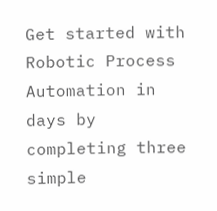Get started with Robotic Process Automation in days by completing three simple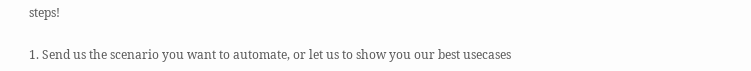steps!

1. Send us the scenario you want to automate, or let us to show you our best usecases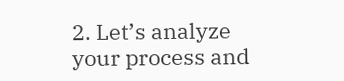2. Let’s analyze your process and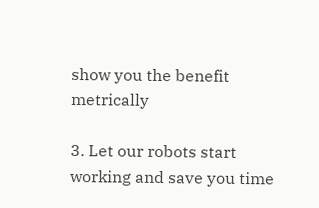show you the benefit metrically

3. Let our robots start working and save you time